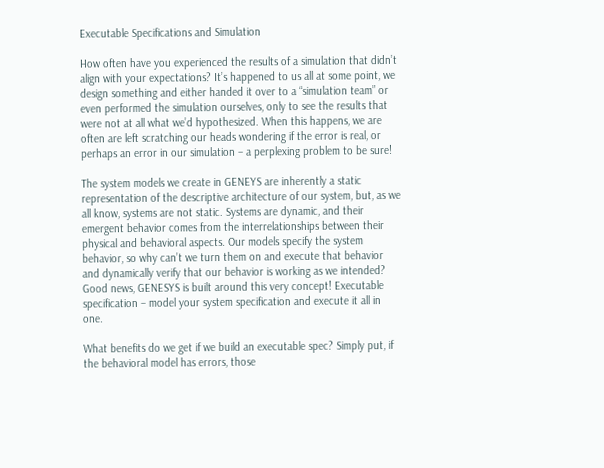Executable Specifications and Simulation

How often have you experienced the results of a simulation that didn’t align with your expectations? It’s happened to us all at some point, we design something and either handed it over to a “simulation team” or even performed the simulation ourselves, only to see the results that were not at all what we’d hypothesized. When this happens, we are often are left scratching our heads wondering if the error is real, or perhaps an error in our simulation – a perplexing problem to be sure!

The system models we create in GENEYS are inherently a static representation of the descriptive architecture of our system, but, as we all know, systems are not static. Systems are dynamic, and their emergent behavior comes from the interrelationships between their physical and behavioral aspects. Our models specify the system behavior, so why can’t we turn them on and execute that behavior and dynamically verify that our behavior is working as we intended? Good news, GENESYS is built around this very concept! Executable specification – model your system specification and execute it all in one.

What benefits do we get if we build an executable spec? Simply put, if the behavioral model has errors, those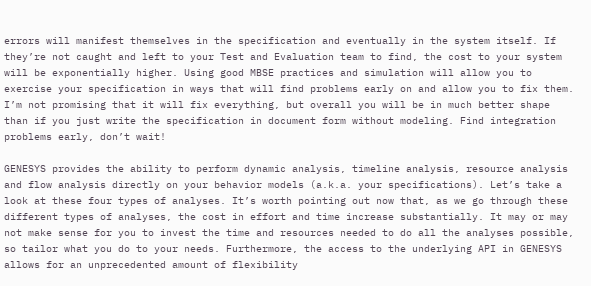errors will manifest themselves in the specification and eventually in the system itself. If they’re not caught and left to your Test and Evaluation team to find, the cost to your system will be exponentially higher. Using good MBSE practices and simulation will allow you to exercise your specification in ways that will find problems early on and allow you to fix them. I’m not promising that it will fix everything, but overall you will be in much better shape than if you just write the specification in document form without modeling. Find integration problems early, don’t wait!

GENESYS provides the ability to perform dynamic analysis, timeline analysis, resource analysis and flow analysis directly on your behavior models (a.k.a. your specifications). Let’s take a look at these four types of analyses. It’s worth pointing out now that, as we go through these different types of analyses, the cost in effort and time increase substantially. It may or may not make sense for you to invest the time and resources needed to do all the analyses possible, so tailor what you do to your needs. Furthermore, the access to the underlying API in GENESYS allows for an unprecedented amount of flexibility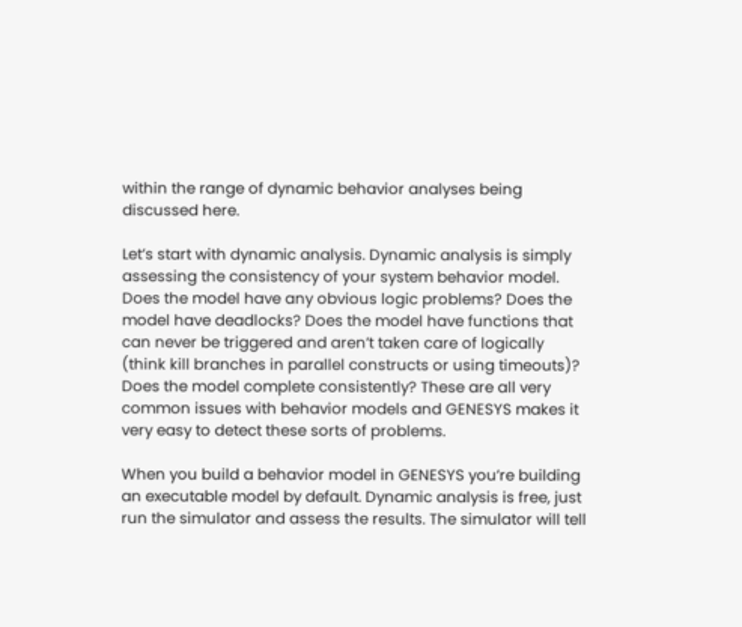within the range of dynamic behavior analyses being discussed here.

Let’s start with dynamic analysis. Dynamic analysis is simply assessing the consistency of your system behavior model. Does the model have any obvious logic problems? Does the model have deadlocks? Does the model have functions that can never be triggered and aren’t taken care of logically (think kill branches in parallel constructs or using timeouts)? Does the model complete consistently? These are all very common issues with behavior models and GENESYS makes it very easy to detect these sorts of problems.

When you build a behavior model in GENESYS you’re building an executable model by default. Dynamic analysis is free, just run the simulator and assess the results. The simulator will tell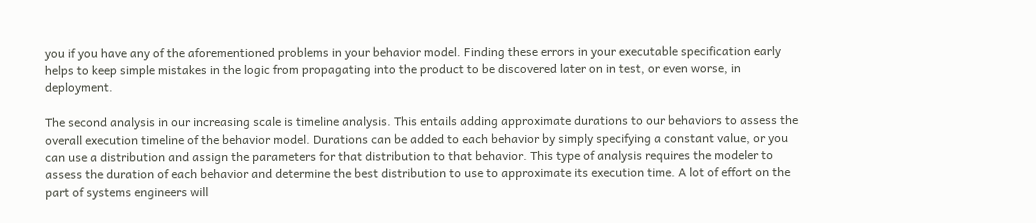you if you have any of the aforementioned problems in your behavior model. Finding these errors in your executable specification early helps to keep simple mistakes in the logic from propagating into the product to be discovered later on in test, or even worse, in deployment.

The second analysis in our increasing scale is timeline analysis. This entails adding approximate durations to our behaviors to assess the overall execution timeline of the behavior model. Durations can be added to each behavior by simply specifying a constant value, or you can use a distribution and assign the parameters for that distribution to that behavior. This type of analysis requires the modeler to assess the duration of each behavior and determine the best distribution to use to approximate its execution time. A lot of effort on the part of systems engineers will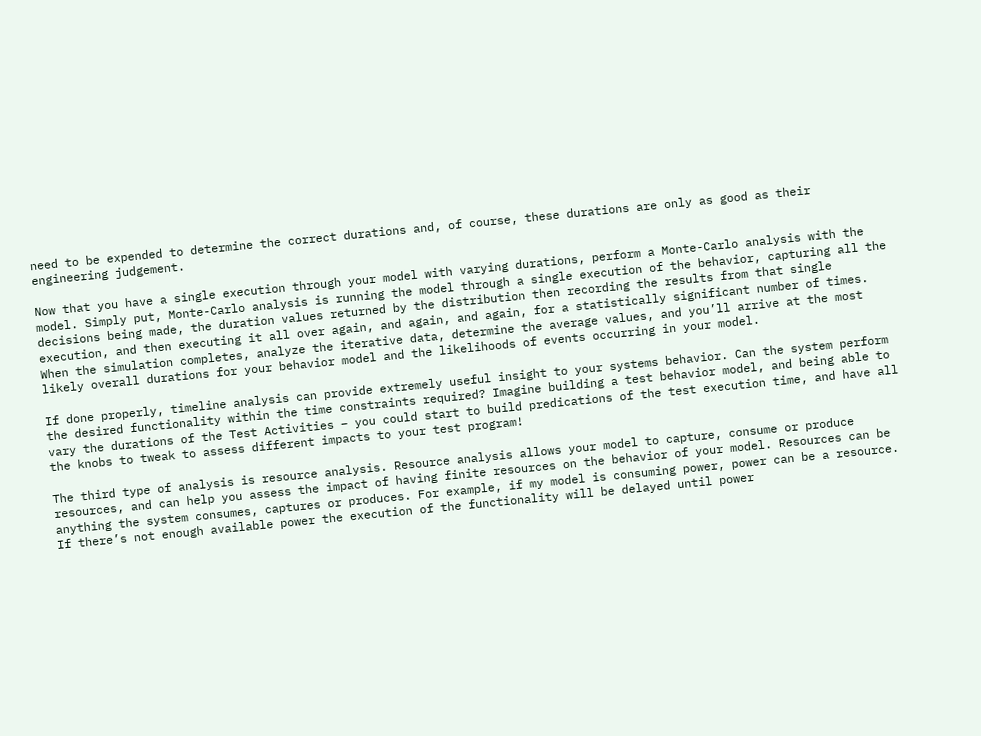need to be expended to determine the correct durations and, of course, these durations are only as good as their engineering judgement.

Now that you have a single execution through your model with varying durations, perform a Monte-Carlo analysis with the model. Simply put, Monte-Carlo analysis is running the model through a single execution of the behavior, capturing all the decisions being made, the duration values returned by the distribution then recording the results from that single execution, and then executing it all over again, and again, and again, for a statistically significant number of times. When the simulation completes, analyze the iterative data, determine the average values, and you’ll arrive at the most likely overall durations for your behavior model and the likelihoods of events occurring in your model.

If done properly, timeline analysis can provide extremely useful insight to your systems behavior. Can the system perform the desired functionality within the time constraints required? Imagine building a test behavior model, and being able to vary the durations of the Test Activities – you could start to build predications of the test execution time, and have all the knobs to tweak to assess different impacts to your test program!

The third type of analysis is resource analysis. Resource analysis allows your model to capture, consume or produce resources, and can help you assess the impact of having finite resources on the behavior of your model. Resources can be anything the system consumes, captures or produces. For example, if my model is consuming power, power can be a resource. If there’s not enough available power the execution of the functionality will be delayed until power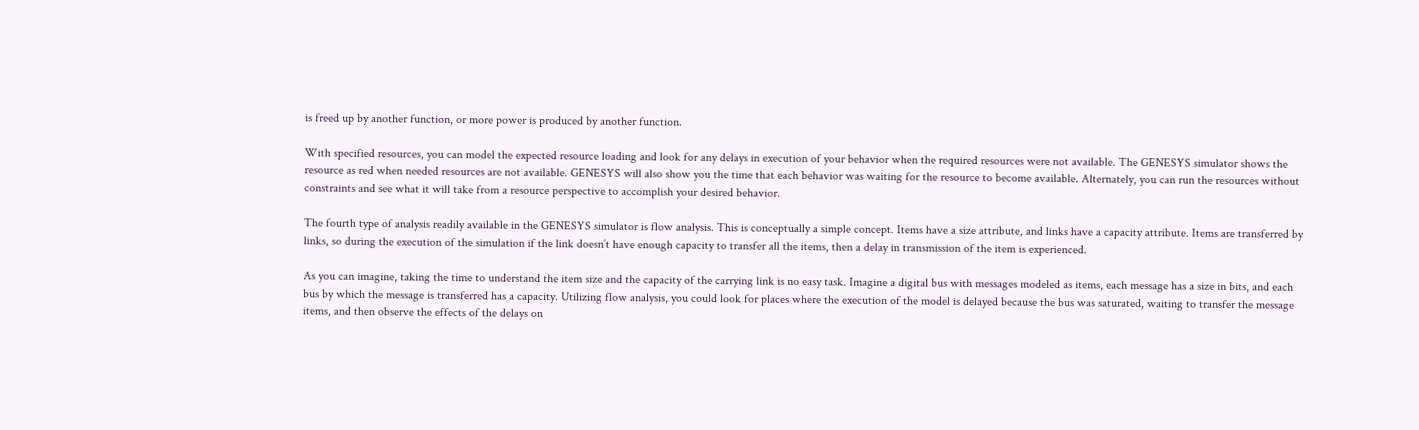is freed up by another function, or more power is produced by another function.

With specified resources, you can model the expected resource loading and look for any delays in execution of your behavior when the required resources were not available. The GENESYS simulator shows the resource as red when needed resources are not available. GENESYS will also show you the time that each behavior was waiting for the resource to become available. Alternately, you can run the resources without constraints and see what it will take from a resource perspective to accomplish your desired behavior.

The fourth type of analysis readily available in the GENESYS simulator is flow analysis. This is conceptually a simple concept. Items have a size attribute, and links have a capacity attribute. Items are transferred by links, so during the execution of the simulation if the link doesn’t have enough capacity to transfer all the items, then a delay in transmission of the item is experienced.

As you can imagine, taking the time to understand the item size and the capacity of the carrying link is no easy task. Imagine a digital bus with messages modeled as items, each message has a size in bits, and each bus by which the message is transferred has a capacity. Utilizing flow analysis, you could look for places where the execution of the model is delayed because the bus was saturated, waiting to transfer the message items, and then observe the effects of the delays on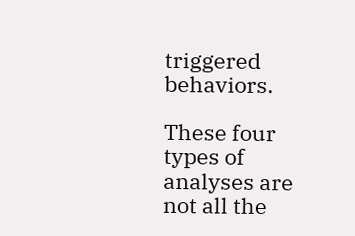triggered behaviors.

These four types of analyses are not all the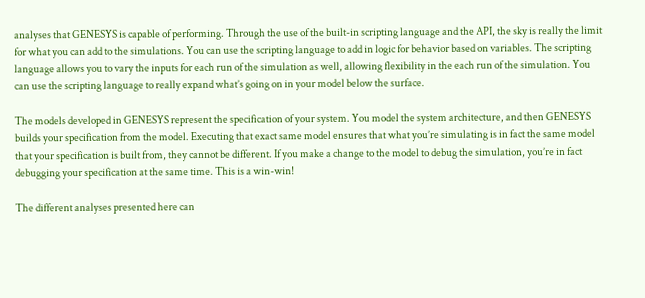analyses that GENESYS is capable of performing. Through the use of the built-in scripting language and the API, the sky is really the limit for what you can add to the simulations. You can use the scripting language to add in logic for behavior based on variables. The scripting language allows you to vary the inputs for each run of the simulation as well, allowing flexibility in the each run of the simulation. You can use the scripting language to really expand what’s going on in your model below the surface.

The models developed in GENESYS represent the specification of your system. You model the system architecture, and then GENESYS builds your specification from the model. Executing that exact same model ensures that what you’re simulating is in fact the same model that your specification is built from, they cannot be different. If you make a change to the model to debug the simulation, you’re in fact debugging your specification at the same time. This is a win-win!

The different analyses presented here can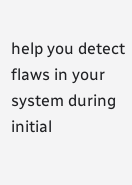help you detect flaws in your system during initial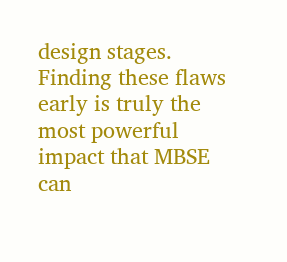design stages. Finding these flaws early is truly the most powerful impact that MBSE can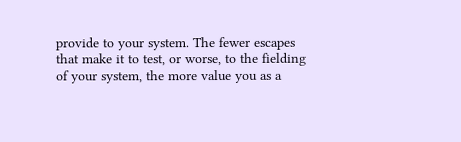provide to your system. The fewer escapes that make it to test, or worse, to the fielding of your system, the more value you as a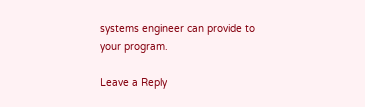systems engineer can provide to your program.

Leave a Reply